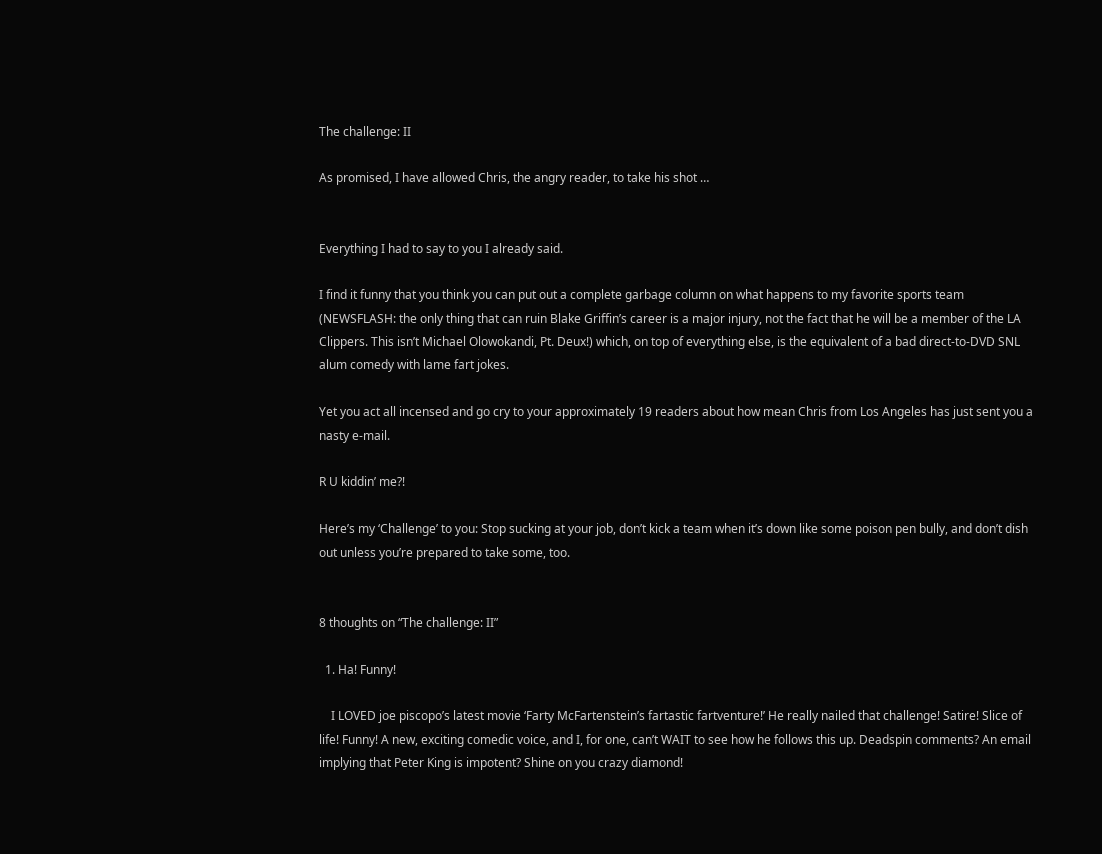The challenge: II

As promised, I have allowed Chris, the angry reader, to take his shot …


Everything I had to say to you I already said.

I find it funny that you think you can put out a complete garbage column on what happens to my favorite sports team (NEWSFLASH: the only thing that can ruin Blake Griffin’s career is a major injury, not the fact that he will be a member of the LA Clippers. This isn’t Michael Olowokandi, Pt. Deux!) which, on top of everything else, is the equivalent of a bad direct-to-DVD SNL alum comedy with lame fart jokes.

Yet you act all incensed and go cry to your approximately 19 readers about how mean Chris from Los Angeles has just sent you a nasty e-mail.

R U kiddin’ me?!

Here’s my ‘Challenge’ to you: Stop sucking at your job, don’t kick a team when it’s down like some poison pen bully, and don’t dish out unless you’re prepared to take some, too.


8 thoughts on “The challenge: II”

  1. Ha! Funny!

    I LOVED joe piscopo’s latest movie ‘Farty McFartenstein’s fartastic fartventure!’ He really nailed that challenge! Satire! Slice of life! Funny! A new, exciting comedic voice, and I, for one, can’t WAIT to see how he follows this up. Deadspin comments? An email implying that Peter King is impotent? Shine on you crazy diamond!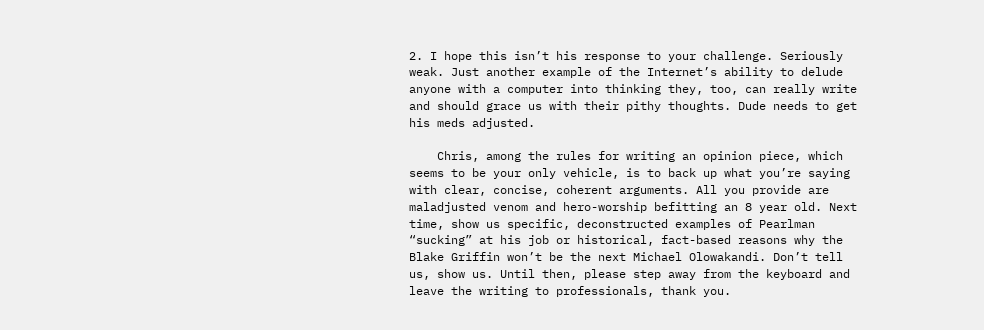2. I hope this isn’t his response to your challenge. Seriously weak. Just another example of the Internet’s ability to delude anyone with a computer into thinking they, too, can really write and should grace us with their pithy thoughts. Dude needs to get his meds adjusted.

    Chris, among the rules for writing an opinion piece, which seems to be your only vehicle, is to back up what you’re saying with clear, concise, coherent arguments. All you provide are maladjusted venom and hero-worship befitting an 8 year old. Next time, show us specific, deconstructed examples of Pearlman “sucking” at his job or historical, fact-based reasons why the Blake Griffin won’t be the next Michael Olowakandi. Don’t tell us, show us. Until then, please step away from the keyboard and leave the writing to professionals, thank you.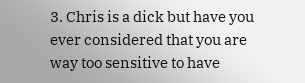3. Chris is a dick but have you ever considered that you are way too sensitive to have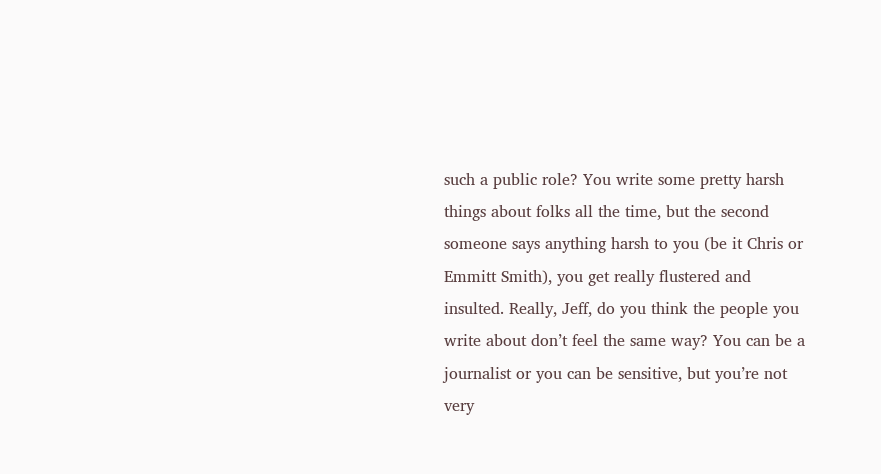such a public role? You write some pretty harsh things about folks all the time, but the second someone says anything harsh to you (be it Chris or Emmitt Smith), you get really flustered and insulted. Really, Jeff, do you think the people you write about don’t feel the same way? You can be a journalist or you can be sensitive, but you’re not very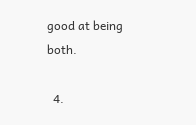good at being both.

  4.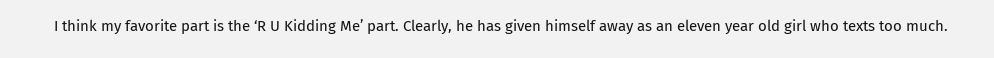I think my favorite part is the ‘R U Kidding Me’ part. Clearly, he has given himself away as an eleven year old girl who texts too much.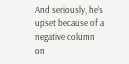And seriously, he’s upset because of a negative column on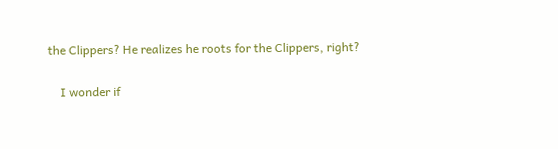the Clippers? He realizes he roots for the Clippers, right?

    I wonder if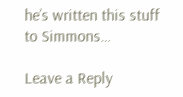he’s written this stuff to Simmons…

Leave a Reply